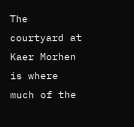The courtyard at Kaer Morhen is where much of the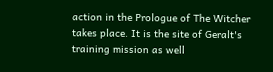action in the Prologue of The Witcher takes place. It is the site of Geralt's training mission as well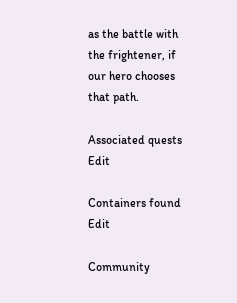as the battle with the frightener, if our hero chooses that path.

Associated quests Edit

Containers found Edit

Community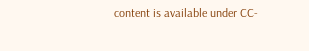content is available under CC-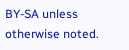BY-SA unless otherwise noted.